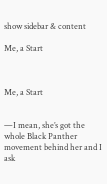show sidebar & content

Me, a Start



Me, a Start


—I mean, she’s got the whole Black Panther movement behind her and I ask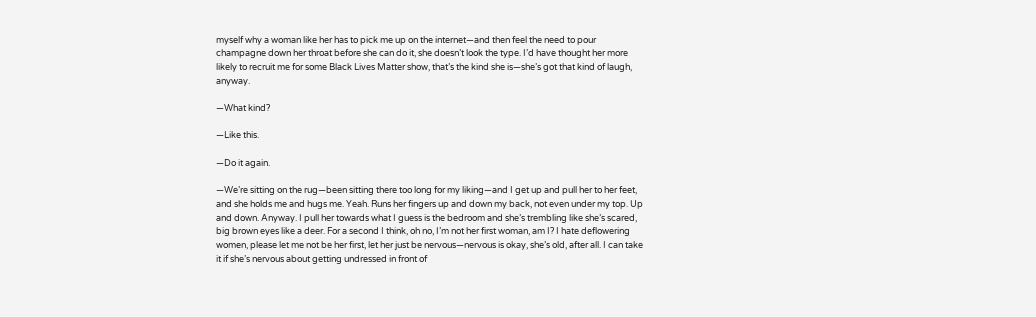myself why a woman like her has to pick me up on the internet—and then feel the need to pour champagne down her throat before she can do it, she doesn’t look the type. I’d have thought her more likely to recruit me for some Black Lives Matter show, that’s the kind she is—she’s got that kind of laugh, anyway.

—What kind?

—Like this.

—Do it again.

—We’re sitting on the rug—been sitting there too long for my liking—and I get up and pull her to her feet, and she holds me and hugs me. Yeah. Runs her fingers up and down my back, not even under my top. Up and down. Anyway. I pull her towards what I guess is the bedroom and she’s trembling like she’s scared, big brown eyes like a deer. For a second I think, oh no, I’m not her first woman, am I? I hate deflowering women, please let me not be her first, let her just be nervous—nervous is okay, she’s old, after all. I can take it if she’s nervous about getting undressed in front of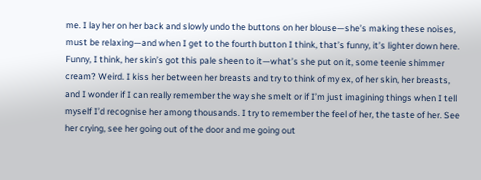me. I lay her on her back and slowly undo the buttons on her blouse—she’s making these noises, must be relaxing—and when I get to the fourth button I think, that’s funny, it’s lighter down here. Funny, I think, her skin’s got this pale sheen to it—what’s she put on it, some teenie shimmer cream? Weird. I kiss her between her breasts and try to think of my ex, of her skin, her breasts, and I wonder if I can really remember the way she smelt or if I’m just imagining things when I tell myself I’d recognise her among thousands. I try to remember the feel of her, the taste of her. See her crying, see her going out of the door and me going out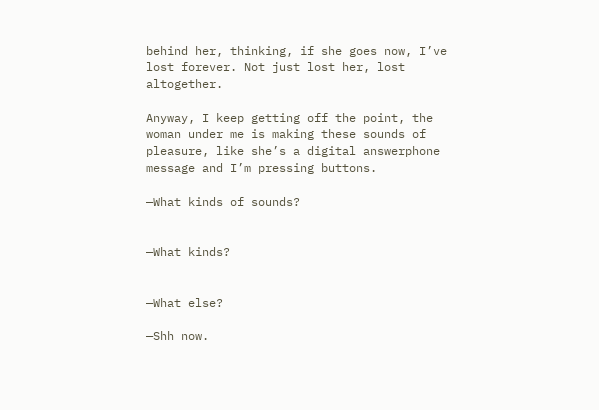behind her, thinking, if she goes now, I’ve lost forever. Not just lost her, lost altogether.

Anyway, I keep getting off the point, the woman under me is making these sounds of pleasure, like she’s a digital answerphone message and I’m pressing buttons.

—What kinds of sounds?


—What kinds?


—What else?

—Shh now.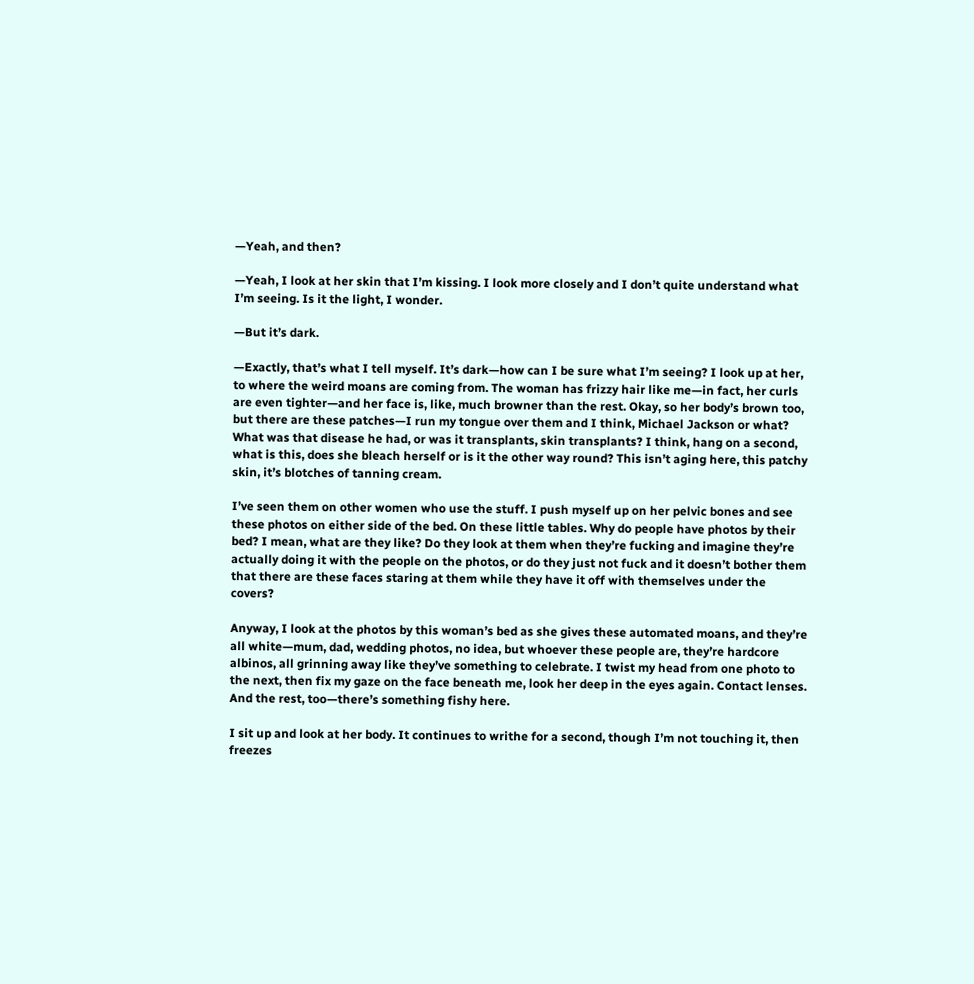—Yeah, and then?

—Yeah, I look at her skin that I’m kissing. I look more closely and I don’t quite understand what I’m seeing. Is it the light, I wonder.

—But it’s dark.

—Exactly, that’s what I tell myself. It’s dark—how can I be sure what I’m seeing? I look up at her, to where the weird moans are coming from. The woman has frizzy hair like me—in fact, her curls are even tighter—and her face is, like, much browner than the rest. Okay, so her body’s brown too, but there are these patches—I run my tongue over them and I think, Michael Jackson or what? What was that disease he had, or was it transplants, skin transplants? I think, hang on a second, what is this, does she bleach herself or is it the other way round? This isn’t aging here, this patchy skin, it’s blotches of tanning cream.

I’ve seen them on other women who use the stuff. I push myself up on her pelvic bones and see these photos on either side of the bed. On these little tables. Why do people have photos by their bed? I mean, what are they like? Do they look at them when they’re fucking and imagine they’re actually doing it with the people on the photos, or do they just not fuck and it doesn’t bother them that there are these faces staring at them while they have it off with themselves under the covers?

Anyway, I look at the photos by this woman’s bed as she gives these automated moans, and they’re all white—mum, dad, wedding photos, no idea, but whoever these people are, they’re hardcore albinos, all grinning away like they’ve something to celebrate. I twist my head from one photo to the next, then fix my gaze on the face beneath me, look her deep in the eyes again. Contact lenses. And the rest, too—there’s something fishy here.

I sit up and look at her body. It continues to writhe for a second, though I’m not touching it, then freezes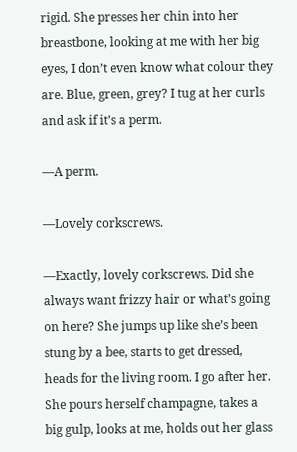rigid. She presses her chin into her breastbone, looking at me with her big eyes, I don’t even know what colour they are. Blue, green, grey? I tug at her curls and ask if it’s a perm.

—A perm.

—Lovely corkscrews.

—Exactly, lovely corkscrews. Did she always want frizzy hair or what’s going on here? She jumps up like she’s been stung by a bee, starts to get dressed, heads for the living room. I go after her. She pours herself champagne, takes a big gulp, looks at me, holds out her glass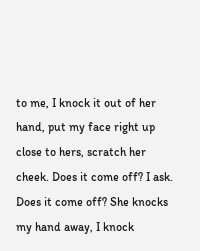to me, I knock it out of her hand, put my face right up close to hers, scratch her cheek. Does it come off? I ask. Does it come off? She knocks my hand away, I knock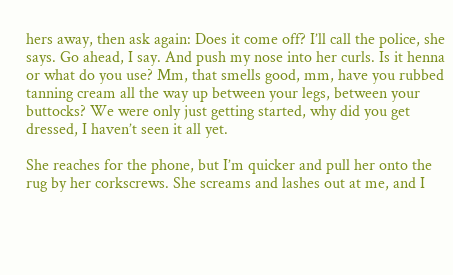hers away, then ask again: Does it come off? I’ll call the police, she says. Go ahead, I say. And push my nose into her curls. Is it henna or what do you use? Mm, that smells good, mm, have you rubbed tanning cream all the way up between your legs, between your buttocks? We were only just getting started, why did you get dressed, I haven’t seen it all yet.

She reaches for the phone, but I’m quicker and pull her onto the rug by her corkscrews. She screams and lashes out at me, and I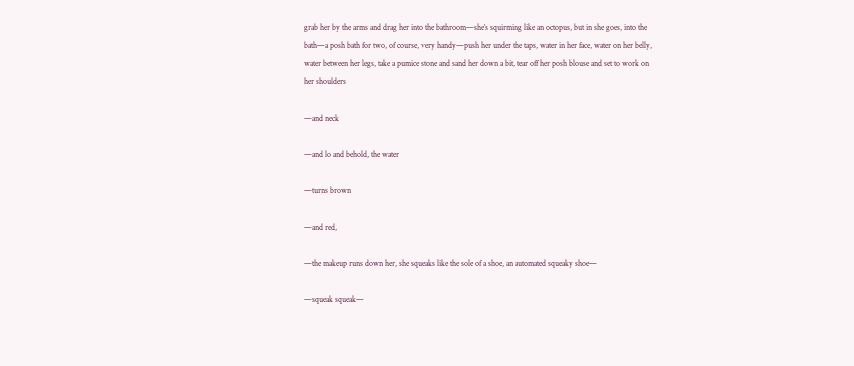grab her by the arms and drag her into the bathroom—she’s squirming like an octopus, but in she goes, into the bath—a posh bath for two, of course, very handy—push her under the taps, water in her face, water on her belly, water between her legs, take a pumice stone and sand her down a bit, tear off her posh blouse and set to work on her shoulders

—and neck

—and lo and behold, the water

—turns brown

—and red,

—the makeup runs down her, she squeaks like the sole of a shoe, an automated squeaky shoe—

—squeak squeak—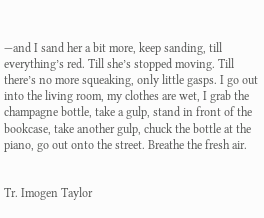—and I sand her a bit more, keep sanding, till everything’s red. Till she’s stopped moving. Till there’s no more squeaking, only little gasps. I go out into the living room, my clothes are wet, I grab the champagne bottle, take a gulp, stand in front of the bookcase, take another gulp, chuck the bottle at the piano, go out onto the street. Breathe the fresh air.


Tr. Imogen Taylor